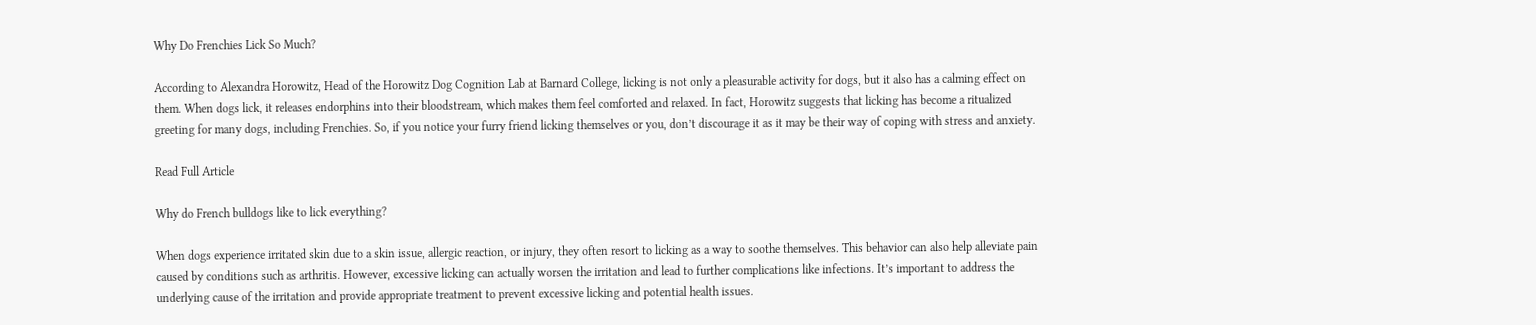Why Do Frenchies Lick So Much?

According to Alexandra Horowitz, Head of the Horowitz Dog Cognition Lab at Barnard College, licking is not only a pleasurable activity for dogs, but it also has a calming effect on them. When dogs lick, it releases endorphins into their bloodstream, which makes them feel comforted and relaxed. In fact, Horowitz suggests that licking has become a ritualized greeting for many dogs, including Frenchies. So, if you notice your furry friend licking themselves or you, don’t discourage it as it may be their way of coping with stress and anxiety.

Read Full Article

Why do French bulldogs like to lick everything?

When dogs experience irritated skin due to a skin issue, allergic reaction, or injury, they often resort to licking as a way to soothe themselves. This behavior can also help alleviate pain caused by conditions such as arthritis. However, excessive licking can actually worsen the irritation and lead to further complications like infections. It’s important to address the underlying cause of the irritation and provide appropriate treatment to prevent excessive licking and potential health issues.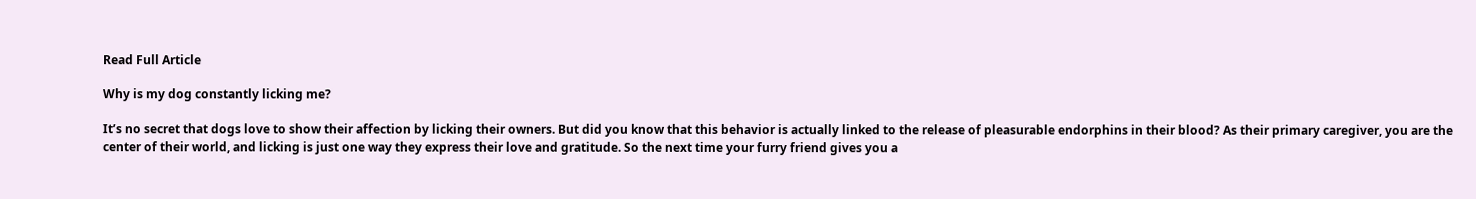Read Full Article

Why is my dog constantly licking me?

It’s no secret that dogs love to show their affection by licking their owners. But did you know that this behavior is actually linked to the release of pleasurable endorphins in their blood? As their primary caregiver, you are the center of their world, and licking is just one way they express their love and gratitude. So the next time your furry friend gives you a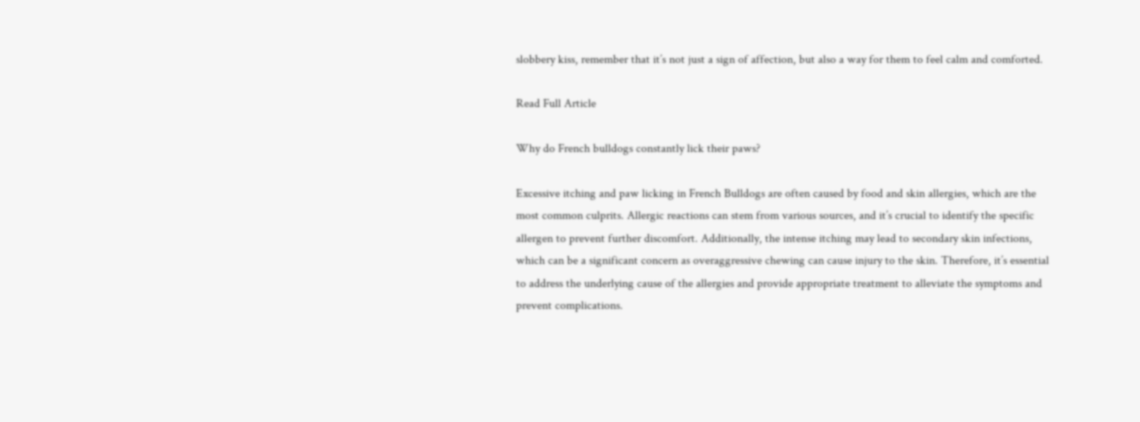slobbery kiss, remember that it’s not just a sign of affection, but also a way for them to feel calm and comforted.

Read Full Article

Why do French bulldogs constantly lick their paws?

Excessive itching and paw licking in French Bulldogs are often caused by food and skin allergies, which are the most common culprits. Allergic reactions can stem from various sources, and it’s crucial to identify the specific allergen to prevent further discomfort. Additionally, the intense itching may lead to secondary skin infections, which can be a significant concern as overaggressive chewing can cause injury to the skin. Therefore, it’s essential to address the underlying cause of the allergies and provide appropriate treatment to alleviate the symptoms and prevent complications.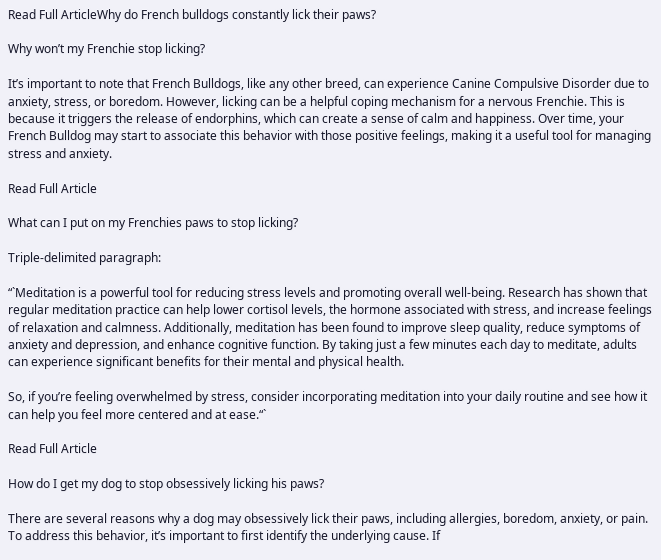Read Full ArticleWhy do French bulldogs constantly lick their paws?

Why won’t my Frenchie stop licking?

It’s important to note that French Bulldogs, like any other breed, can experience Canine Compulsive Disorder due to anxiety, stress, or boredom. However, licking can be a helpful coping mechanism for a nervous Frenchie. This is because it triggers the release of endorphins, which can create a sense of calm and happiness. Over time, your French Bulldog may start to associate this behavior with those positive feelings, making it a useful tool for managing stress and anxiety.

Read Full Article

What can I put on my Frenchies paws to stop licking?

Triple-delimited paragraph:

“`Meditation is a powerful tool for reducing stress levels and promoting overall well-being. Research has shown that regular meditation practice can help lower cortisol levels, the hormone associated with stress, and increase feelings of relaxation and calmness. Additionally, meditation has been found to improve sleep quality, reduce symptoms of anxiety and depression, and enhance cognitive function. By taking just a few minutes each day to meditate, adults can experience significant benefits for their mental and physical health.

So, if you’re feeling overwhelmed by stress, consider incorporating meditation into your daily routine and see how it can help you feel more centered and at ease.“`

Read Full Article

How do I get my dog to stop obsessively licking his paws?

There are several reasons why a dog may obsessively lick their paws, including allergies, boredom, anxiety, or pain. To address this behavior, it’s important to first identify the underlying cause. If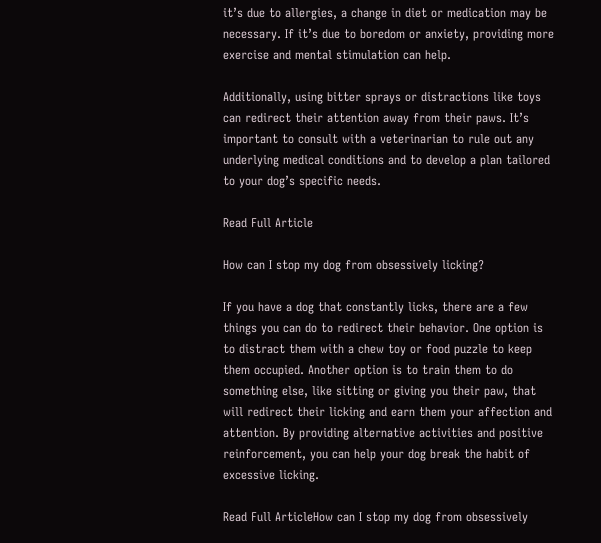it’s due to allergies, a change in diet or medication may be necessary. If it’s due to boredom or anxiety, providing more exercise and mental stimulation can help.

Additionally, using bitter sprays or distractions like toys can redirect their attention away from their paws. It’s important to consult with a veterinarian to rule out any underlying medical conditions and to develop a plan tailored to your dog’s specific needs.

Read Full Article

How can I stop my dog from obsessively licking?

If you have a dog that constantly licks, there are a few things you can do to redirect their behavior. One option is to distract them with a chew toy or food puzzle to keep them occupied. Another option is to train them to do something else, like sitting or giving you their paw, that will redirect their licking and earn them your affection and attention. By providing alternative activities and positive reinforcement, you can help your dog break the habit of excessive licking.

Read Full ArticleHow can I stop my dog from obsessively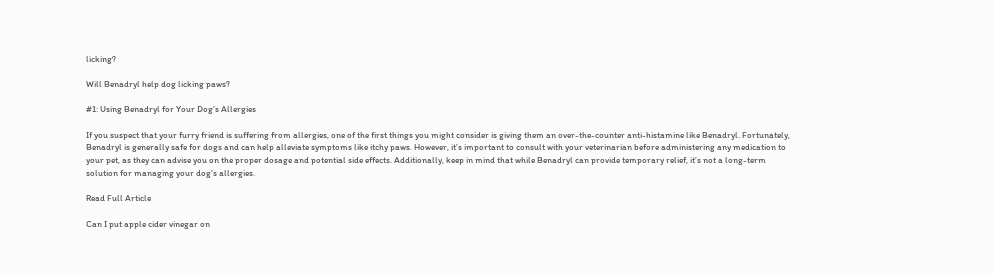licking?

Will Benadryl help dog licking paws?

#1: Using Benadryl for Your Dog’s Allergies

If you suspect that your furry friend is suffering from allergies, one of the first things you might consider is giving them an over-the-counter anti-histamine like Benadryl. Fortunately, Benadryl is generally safe for dogs and can help alleviate symptoms like itchy paws. However, it’s important to consult with your veterinarian before administering any medication to your pet, as they can advise you on the proper dosage and potential side effects. Additionally, keep in mind that while Benadryl can provide temporary relief, it’s not a long-term solution for managing your dog’s allergies.

Read Full Article

Can I put apple cider vinegar on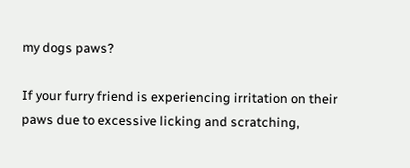my dogs paws?

If your furry friend is experiencing irritation on their paws due to excessive licking and scratching,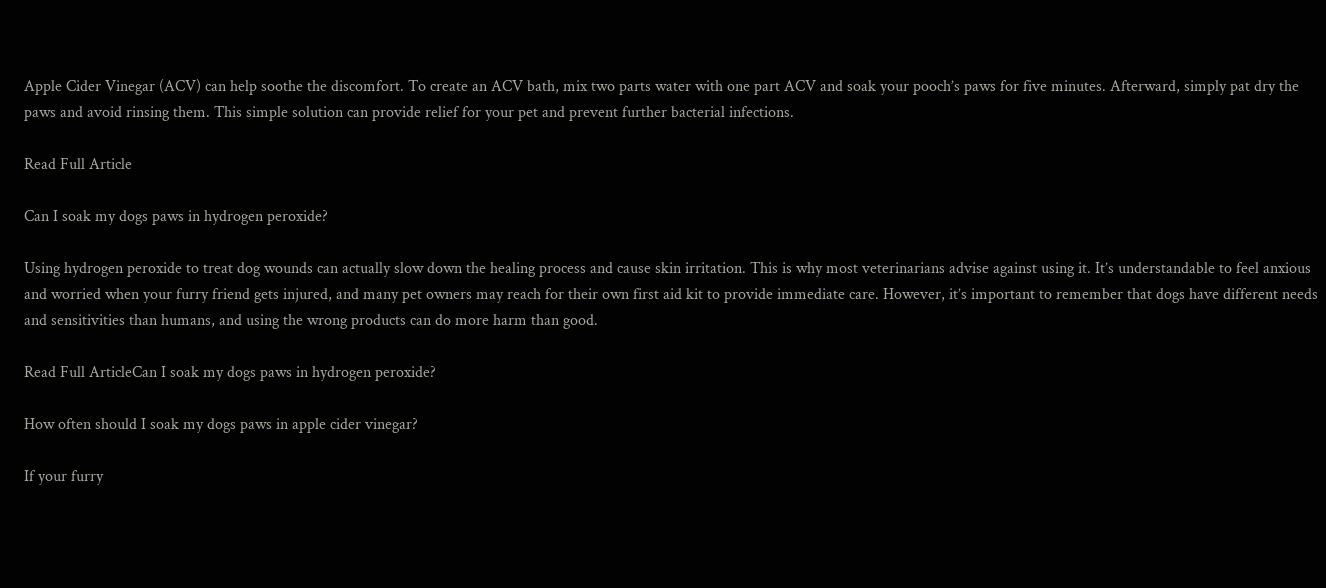Apple Cider Vinegar (ACV) can help soothe the discomfort. To create an ACV bath, mix two parts water with one part ACV and soak your pooch’s paws for five minutes. Afterward, simply pat dry the paws and avoid rinsing them. This simple solution can provide relief for your pet and prevent further bacterial infections.

Read Full Article

Can I soak my dogs paws in hydrogen peroxide?

Using hydrogen peroxide to treat dog wounds can actually slow down the healing process and cause skin irritation. This is why most veterinarians advise against using it. It’s understandable to feel anxious and worried when your furry friend gets injured, and many pet owners may reach for their own first aid kit to provide immediate care. However, it’s important to remember that dogs have different needs and sensitivities than humans, and using the wrong products can do more harm than good.

Read Full ArticleCan I soak my dogs paws in hydrogen peroxide?

How often should I soak my dogs paws in apple cider vinegar?

If your furry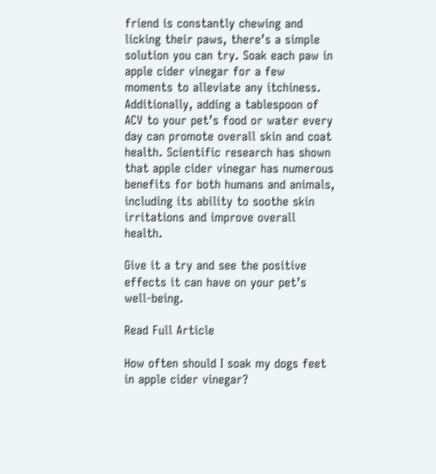friend is constantly chewing and licking their paws, there’s a simple solution you can try. Soak each paw in apple cider vinegar for a few moments to alleviate any itchiness. Additionally, adding a tablespoon of ACV to your pet’s food or water every day can promote overall skin and coat health. Scientific research has shown that apple cider vinegar has numerous benefits for both humans and animals, including its ability to soothe skin irritations and improve overall health.

Give it a try and see the positive effects it can have on your pet’s well-being.

Read Full Article

How often should I soak my dogs feet in apple cider vinegar?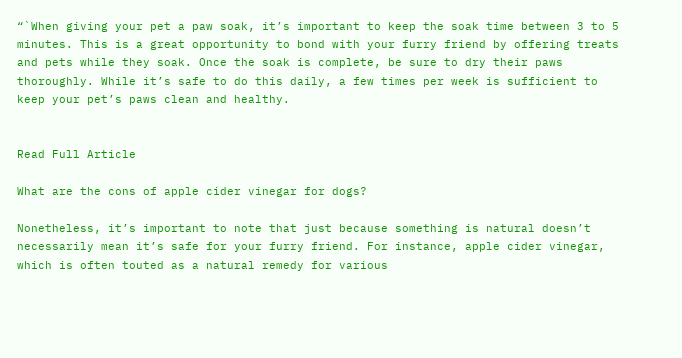“`When giving your pet a paw soak, it’s important to keep the soak time between 3 to 5 minutes. This is a great opportunity to bond with your furry friend by offering treats and pets while they soak. Once the soak is complete, be sure to dry their paws thoroughly. While it’s safe to do this daily, a few times per week is sufficient to keep your pet’s paws clean and healthy.


Read Full Article

What are the cons of apple cider vinegar for dogs?

Nonetheless, it’s important to note that just because something is natural doesn’t necessarily mean it’s safe for your furry friend. For instance, apple cider vinegar, which is often touted as a natural remedy for various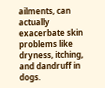ailments, can actually exacerbate skin problems like dryness, itching, and dandruff in dogs.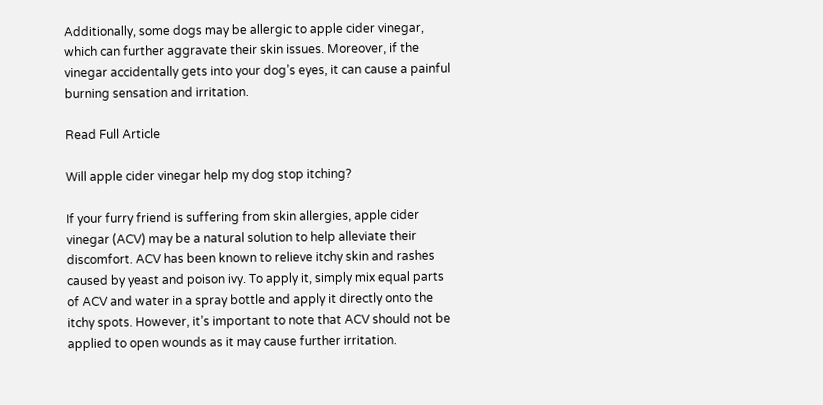Additionally, some dogs may be allergic to apple cider vinegar, which can further aggravate their skin issues. Moreover, if the vinegar accidentally gets into your dog’s eyes, it can cause a painful burning sensation and irritation.

Read Full Article

Will apple cider vinegar help my dog stop itching?

If your furry friend is suffering from skin allergies, apple cider vinegar (ACV) may be a natural solution to help alleviate their discomfort. ACV has been known to relieve itchy skin and rashes caused by yeast and poison ivy. To apply it, simply mix equal parts of ACV and water in a spray bottle and apply it directly onto the itchy spots. However, it’s important to note that ACV should not be applied to open wounds as it may cause further irritation.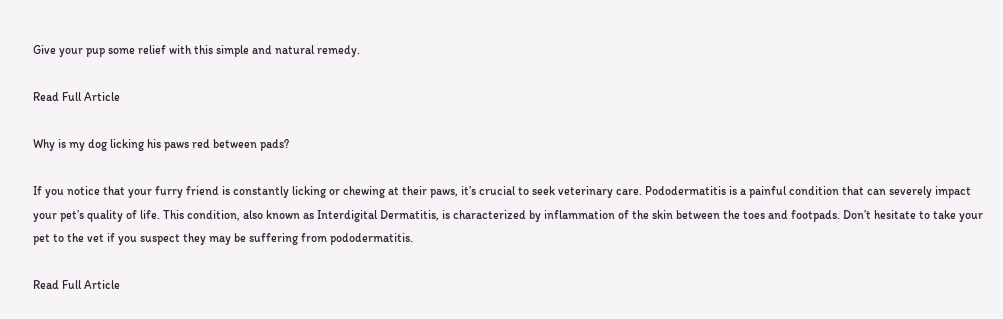Give your pup some relief with this simple and natural remedy.

Read Full Article

Why is my dog licking his paws red between pads?

If you notice that your furry friend is constantly licking or chewing at their paws, it’s crucial to seek veterinary care. Pododermatitis is a painful condition that can severely impact your pet’s quality of life. This condition, also known as Interdigital Dermatitis, is characterized by inflammation of the skin between the toes and footpads. Don’t hesitate to take your pet to the vet if you suspect they may be suffering from pododermatitis.

Read Full Article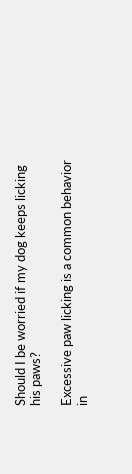Should I be worried if my dog keeps licking his paws?

Excessive paw licking is a common behavior in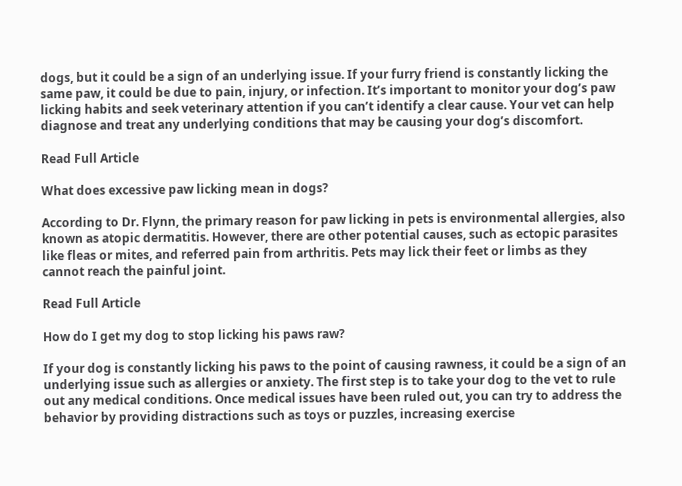dogs, but it could be a sign of an underlying issue. If your furry friend is constantly licking the same paw, it could be due to pain, injury, or infection. It’s important to monitor your dog’s paw licking habits and seek veterinary attention if you can’t identify a clear cause. Your vet can help diagnose and treat any underlying conditions that may be causing your dog’s discomfort.

Read Full Article

What does excessive paw licking mean in dogs?

According to Dr. Flynn, the primary reason for paw licking in pets is environmental allergies, also known as atopic dermatitis. However, there are other potential causes, such as ectopic parasites like fleas or mites, and referred pain from arthritis. Pets may lick their feet or limbs as they cannot reach the painful joint.

Read Full Article

How do I get my dog to stop licking his paws raw?

If your dog is constantly licking his paws to the point of causing rawness, it could be a sign of an underlying issue such as allergies or anxiety. The first step is to take your dog to the vet to rule out any medical conditions. Once medical issues have been ruled out, you can try to address the behavior by providing distractions such as toys or puzzles, increasing exercise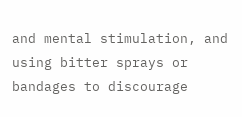and mental stimulation, and using bitter sprays or bandages to discourage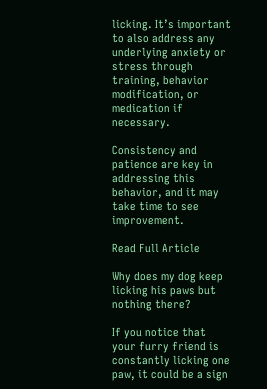licking. It’s important to also address any underlying anxiety or stress through training, behavior modification, or medication if necessary.

Consistency and patience are key in addressing this behavior, and it may take time to see improvement.

Read Full Article

Why does my dog keep licking his paws but nothing there?

If you notice that your furry friend is constantly licking one paw, it could be a sign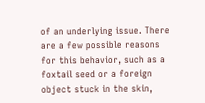of an underlying issue. There are a few possible reasons for this behavior, such as a foxtail seed or a foreign object stuck in the skin,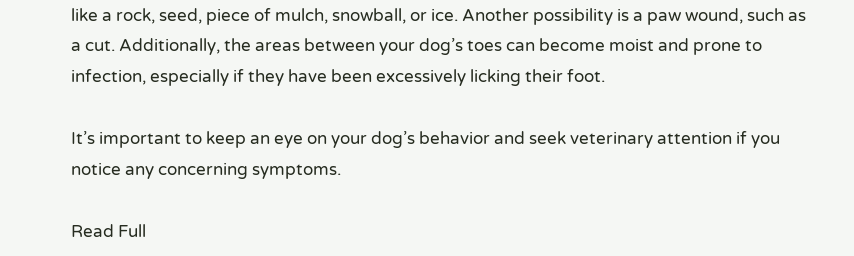like a rock, seed, piece of mulch, snowball, or ice. Another possibility is a paw wound, such as a cut. Additionally, the areas between your dog’s toes can become moist and prone to infection, especially if they have been excessively licking their foot.

It’s important to keep an eye on your dog’s behavior and seek veterinary attention if you notice any concerning symptoms.

Read Full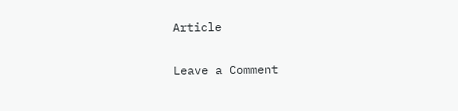Article

Leave a Comment